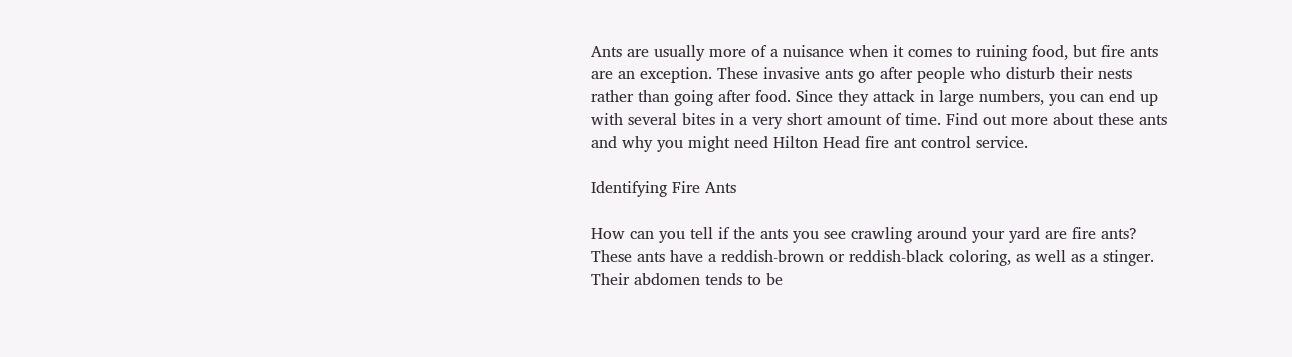Ants are usually more of a nuisance when it comes to ruining food, but fire ants are an exception. These invasive ants go after people who disturb their nests rather than going after food. Since they attack in large numbers, you can end up with several bites in a very short amount of time. Find out more about these ants and why you might need Hilton Head fire ant control service.

Identifying Fire Ants

How can you tell if the ants you see crawling around your yard are fire ants? These ants have a reddish-brown or reddish-black coloring, as well as a stinger. Their abdomen tends to be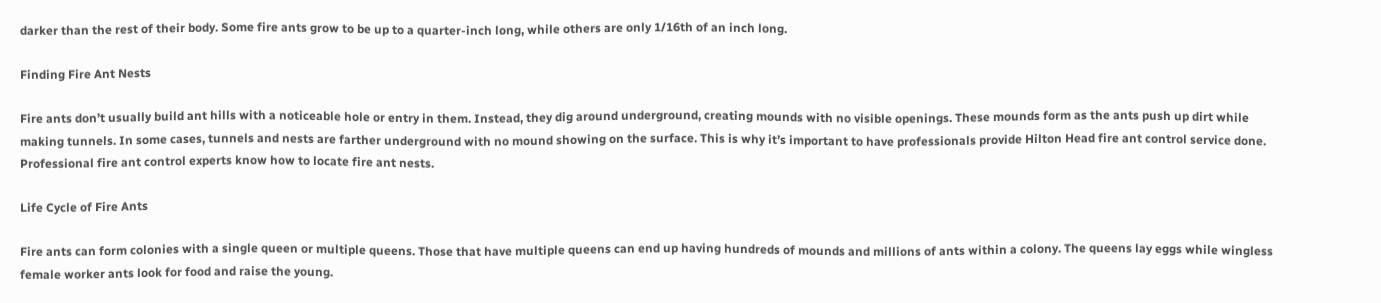darker than the rest of their body. Some fire ants grow to be up to a quarter-inch long, while others are only 1/16th of an inch long.

Finding Fire Ant Nests

Fire ants don’t usually build ant hills with a noticeable hole or entry in them. Instead, they dig around underground, creating mounds with no visible openings. These mounds form as the ants push up dirt while making tunnels. In some cases, tunnels and nests are farther underground with no mound showing on the surface. This is why it’s important to have professionals provide Hilton Head fire ant control service done. Professional fire ant control experts know how to locate fire ant nests.

Life Cycle of Fire Ants

Fire ants can form colonies with a single queen or multiple queens. Those that have multiple queens can end up having hundreds of mounds and millions of ants within a colony. The queens lay eggs while wingless female worker ants look for food and raise the young.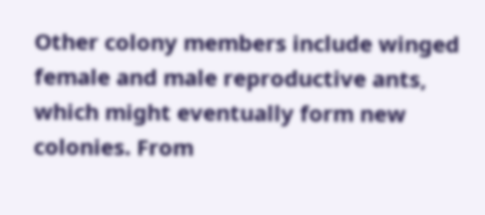Other colony members include winged female and male reproductive ants, which might eventually form new colonies. From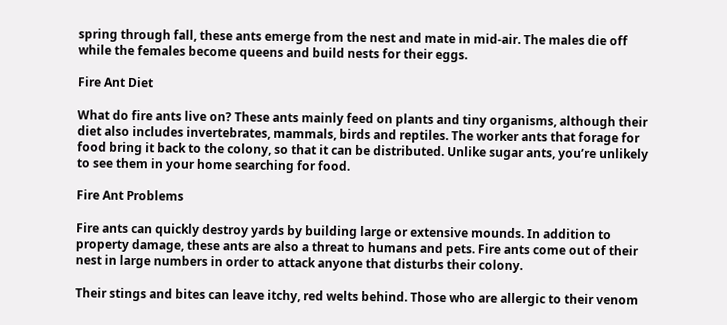spring through fall, these ants emerge from the nest and mate in mid-air. The males die off while the females become queens and build nests for their eggs.

Fire Ant Diet

What do fire ants live on? These ants mainly feed on plants and tiny organisms, although their diet also includes invertebrates, mammals, birds and reptiles. The worker ants that forage for food bring it back to the colony, so that it can be distributed. Unlike sugar ants, you’re unlikely to see them in your home searching for food.

Fire Ant Problems

Fire ants can quickly destroy yards by building large or extensive mounds. In addition to property damage, these ants are also a threat to humans and pets. Fire ants come out of their nest in large numbers in order to attack anyone that disturbs their colony.

Their stings and bites can leave itchy, red welts behind. Those who are allergic to their venom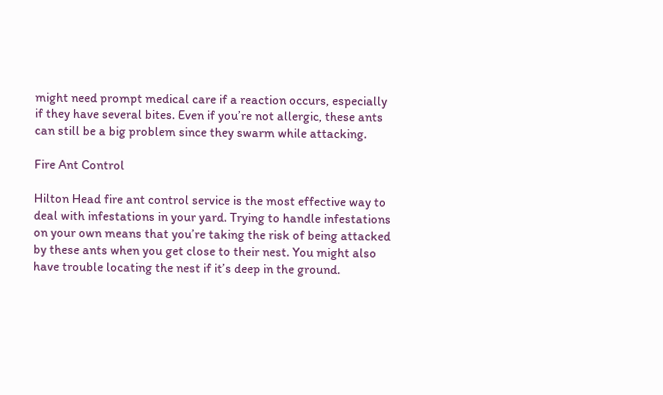might need prompt medical care if a reaction occurs, especially if they have several bites. Even if you’re not allergic, these ants can still be a big problem since they swarm while attacking.

Fire Ant Control

Hilton Head fire ant control service is the most effective way to deal with infestations in your yard. Trying to handle infestations on your own means that you’re taking the risk of being attacked by these ants when you get close to their nest. You might also have trouble locating the nest if it’s deep in the ground.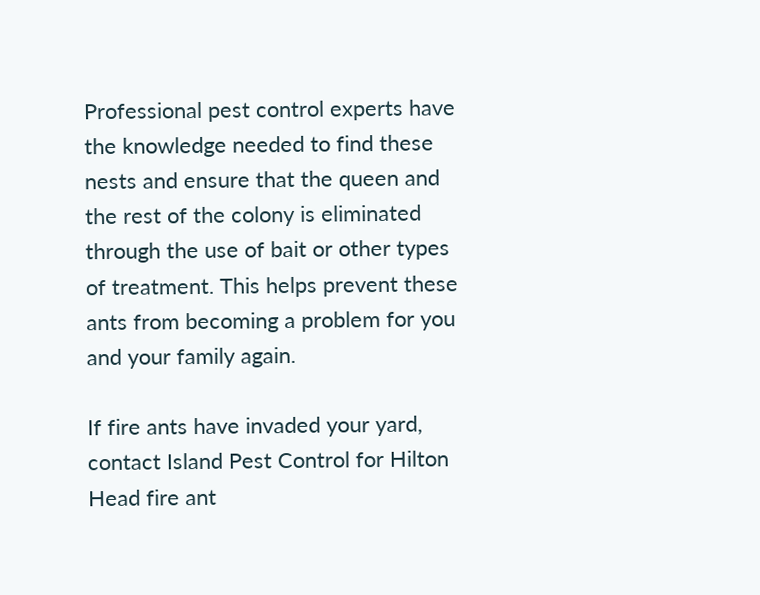Professional pest control experts have the knowledge needed to find these nests and ensure that the queen and the rest of the colony is eliminated through the use of bait or other types of treatment. This helps prevent these ants from becoming a problem for you and your family again.

If fire ants have invaded your yard, contact Island Pest Control for Hilton Head fire ant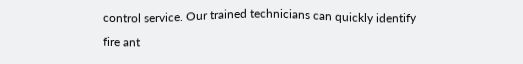control service. Our trained technicians can quickly identify fire ant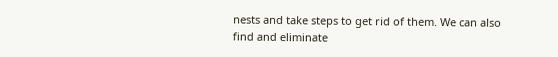nests and take steps to get rid of them. We can also find and eliminate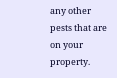any other pests that are on your property.